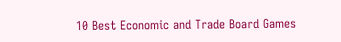10 Best Economic and Trade Board Games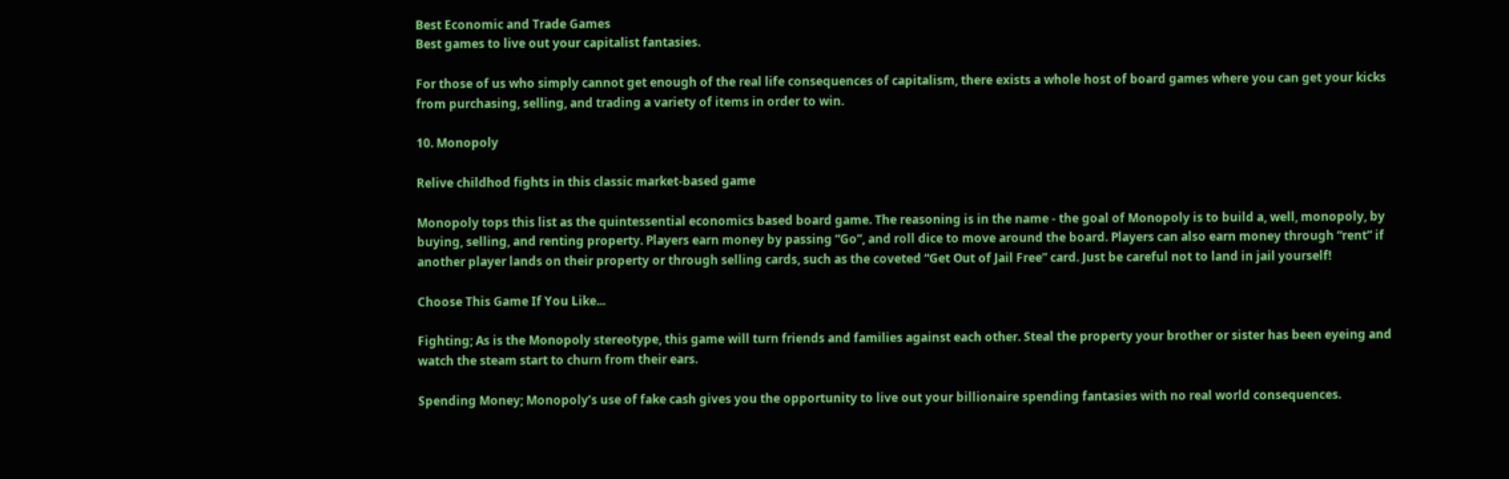Best Economic and Trade Games
Best games to live out your capitalist fantasies.

For those of us who simply cannot get enough of the real life consequences of capitalism, there exists a whole host of board games where you can get your kicks from purchasing, selling, and trading a variety of items in order to win.

10. Monopoly

Relive childhod fights in this classic market-based game

Monopoly tops this list as the quintessential economics based board game. The reasoning is in the name - the goal of Monopoly is to build a, well, monopoly, by buying, selling, and renting property. Players earn money by passing “Go”, and roll dice to move around the board. Players can also earn money through “rent” if another player lands on their property or through selling cards, such as the coveted “Get Out of Jail Free” card. Just be careful not to land in jail yourself!

Choose This Game If You Like...

Fighting; As is the Monopoly stereotype, this game will turn friends and families against each other. Steal the property your brother or sister has been eyeing and watch the steam start to churn from their ears.

Spending Money; Monopoly’s use of fake cash gives you the opportunity to live out your billionaire spending fantasies with no real world consequences.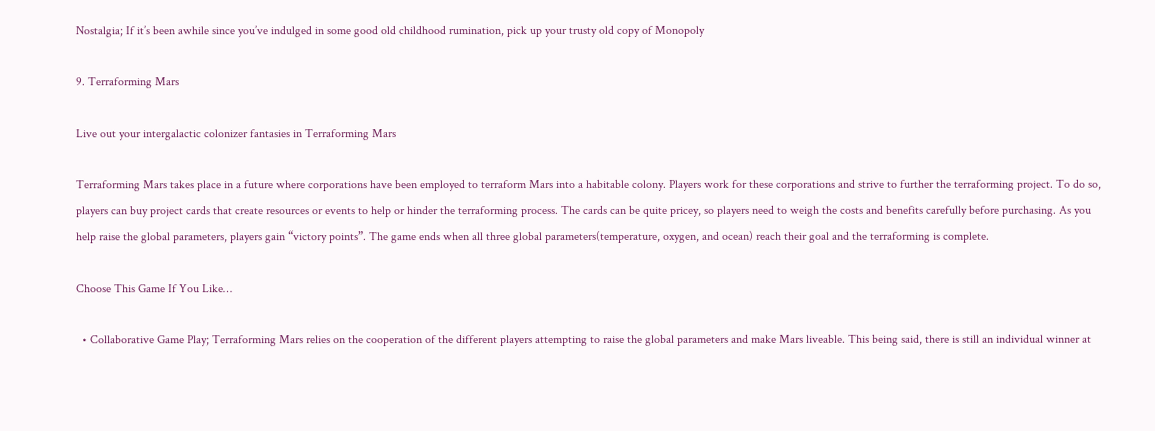Nostalgia; If it’s been awhile since you’ve indulged in some good old childhood rumination, pick up your trusty old copy of Monopoly

9. Terraforming Mars

Live out your intergalactic colonizer fantasies in Terraforming Mars

Terraforming Mars takes place in a future where corporations have been employed to terraform Mars into a habitable colony. Players work for these corporations and strive to further the terraforming project. To do so, players can buy project cards that create resources or events to help or hinder the terraforming process. The cards can be quite pricey, so players need to weigh the costs and benefits carefully before purchasing. As you help raise the global parameters, players gain “victory points”. The game ends when all three global parameters(temperature, oxygen, and ocean) reach their goal and the terraforming is complete.

Choose This Game If You Like…

  • Collaborative Game Play; Terraforming Mars relies on the cooperation of the different players attempting to raise the global parameters and make Mars liveable. This being said, there is still an individual winner at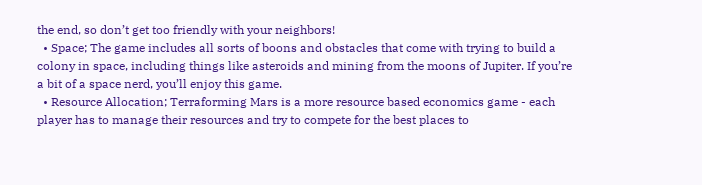the end, so don’t get too friendly with your neighbors!
  • Space; The game includes all sorts of boons and obstacles that come with trying to build a colony in space, including things like asteroids and mining from the moons of Jupiter. If you’re a bit of a space nerd, you’ll enjoy this game.
  • Resource Allocation; Terraforming Mars is a more resource based economics game - each player has to manage their resources and try to compete for the best places to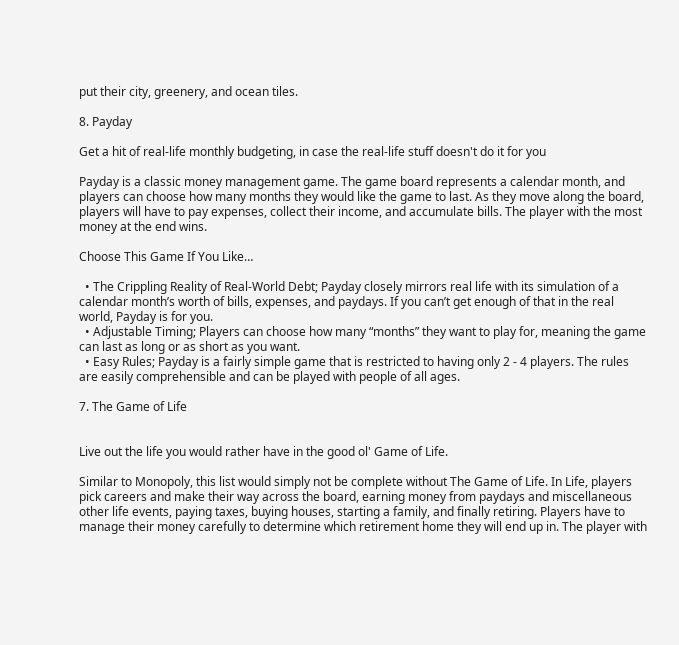put their city, greenery, and ocean tiles.

8. Payday

Get a hit of real-life monthly budgeting, in case the real-life stuff doesn't do it for you

Payday is a classic money management game. The game board represents a calendar month, and players can choose how many months they would like the game to last. As they move along the board, players will have to pay expenses, collect their income, and accumulate bills. The player with the most money at the end wins.

Choose This Game If You Like…

  • The Crippling Reality of Real-World Debt; Payday closely mirrors real life with its simulation of a calendar month’s worth of bills, expenses, and paydays. If you can’t get enough of that in the real world, Payday is for you.
  • Adjustable Timing; Players can choose how many “months” they want to play for, meaning the game can last as long or as short as you want.
  • Easy Rules; Payday is a fairly simple game that is restricted to having only 2 - 4 players. The rules are easily comprehensible and can be played with people of all ages.

7. The Game of Life


Live out the life you would rather have in the good ol' Game of Life.

Similar to Monopoly, this list would simply not be complete without The Game of Life. In Life, players pick careers and make their way across the board, earning money from paydays and miscellaneous other life events, paying taxes, buying houses, starting a family, and finally retiring. Players have to manage their money carefully to determine which retirement home they will end up in. The player with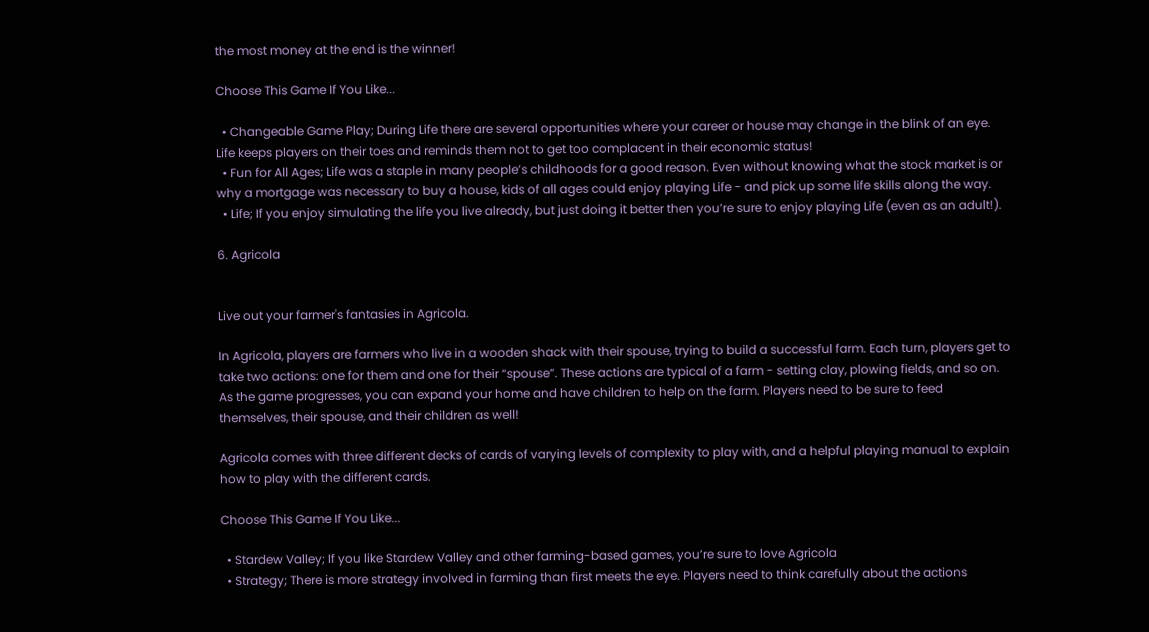the most money at the end is the winner!

Choose This Game If You Like...

  • Changeable Game Play; During Life there are several opportunities where your career or house may change in the blink of an eye. Life keeps players on their toes and reminds them not to get too complacent in their economic status!
  • Fun for All Ages; Life was a staple in many people’s childhoods for a good reason. Even without knowing what the stock market is or why a mortgage was necessary to buy a house, kids of all ages could enjoy playing Life - and pick up some life skills along the way.
  • Life; If you enjoy simulating the life you live already, but just doing it better then you’re sure to enjoy playing Life (even as an adult!).

6. Agricola


Live out your farmer's fantasies in Agricola.

In Agricola, players are farmers who live in a wooden shack with their spouse, trying to build a successful farm. Each turn, players get to take two actions: one for them and one for their “spouse”. These actions are typical of a farm - setting clay, plowing fields, and so on. As the game progresses, you can expand your home and have children to help on the farm. Players need to be sure to feed themselves, their spouse, and their children as well!

Agricola comes with three different decks of cards of varying levels of complexity to play with, and a helpful playing manual to explain how to play with the different cards.

Choose This Game If You Like...

  • Stardew Valley; If you like Stardew Valley and other farming-based games, you’re sure to love Agricola
  • Strategy; There is more strategy involved in farming than first meets the eye. Players need to think carefully about the actions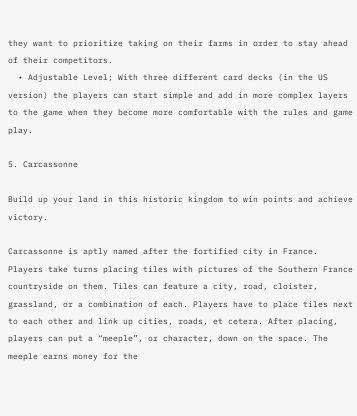they want to prioritize taking on their farms in order to stay ahead of their competitors.
  • Adjustable Level; With three different card decks (in the US version) the players can start simple and add in more complex layers to the game when they become more comfortable with the rules and game play.

5. Carcassonne

Build up your land in this historic kingdom to win points and achieve victory.

Carcassonne is aptly named after the fortified city in France. Players take turns placing tiles with pictures of the Southern France countryside on them. Tiles can feature a city, road, cloister, grassland, or a combination of each. Players have to place tiles next to each other and link up cities, roads, et cetera. After placing, players can put a “meeple”, or character, down on the space. The meeple earns money for the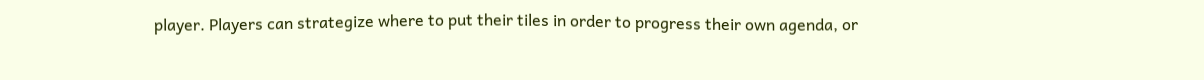player. Players can strategize where to put their tiles in order to progress their own agenda, or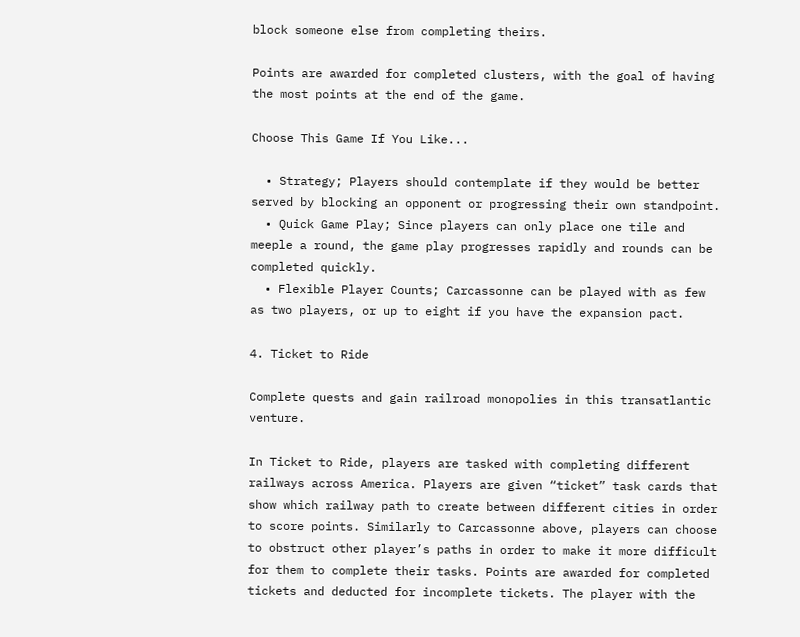block someone else from completing theirs.

Points are awarded for completed clusters, with the goal of having the most points at the end of the game.

Choose This Game If You Like...

  • Strategy; Players should contemplate if they would be better served by blocking an opponent or progressing their own standpoint.
  • Quick Game Play; Since players can only place one tile and meeple a round, the game play progresses rapidly and rounds can be completed quickly.
  • Flexible Player Counts; Carcassonne can be played with as few as two players, or up to eight if you have the expansion pact.

4. Ticket to Ride

Complete quests and gain railroad monopolies in this transatlantic venture.

In Ticket to Ride, players are tasked with completing different railways across America. Players are given “ticket” task cards that show which railway path to create between different cities in order to score points. Similarly to Carcassonne above, players can choose to obstruct other player’s paths in order to make it more difficult for them to complete their tasks. Points are awarded for completed tickets and deducted for incomplete tickets. The player with the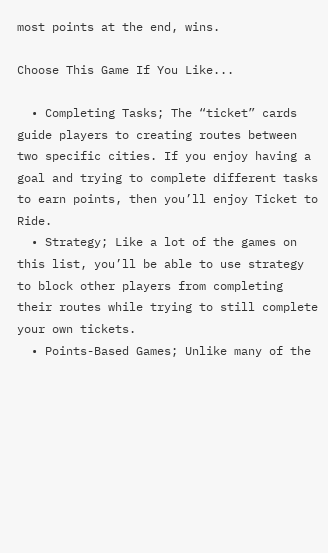most points at the end, wins.

Choose This Game If You Like...

  • Completing Tasks; The “ticket” cards guide players to creating routes between two specific cities. If you enjoy having a goal and trying to complete different tasks to earn points, then you’ll enjoy Ticket to Ride.
  • Strategy; Like a lot of the games on this list, you’ll be able to use strategy to block other players from completing their routes while trying to still complete your own tickets.
  • Points-Based Games; Unlike many of the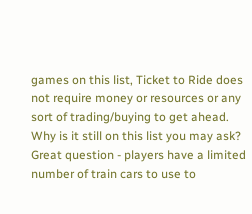games on this list, Ticket to Ride does not require money or resources or any sort of trading/buying to get ahead. Why is it still on this list you may ask? Great question - players have a limited number of train cars to use to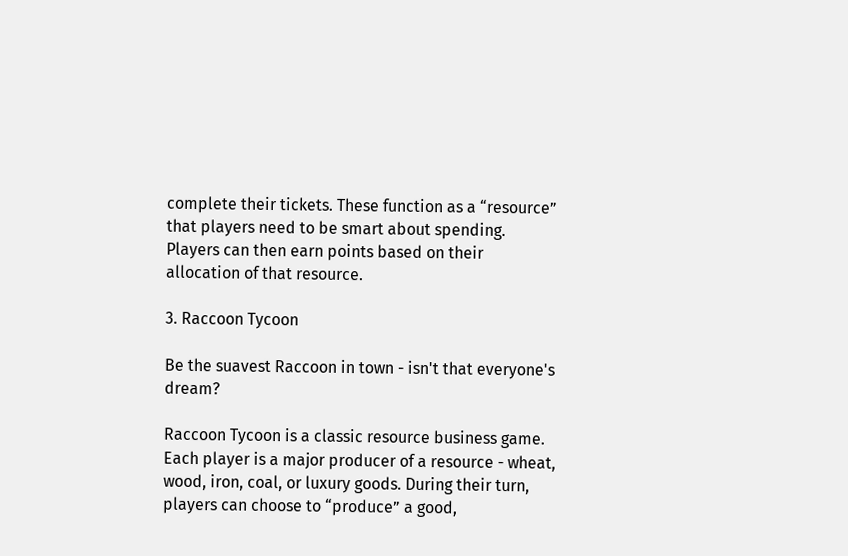complete their tickets. These function as a “resource” that players need to be smart about spending. Players can then earn points based on their allocation of that resource.

3. Raccoon Tycoon

Be the suavest Raccoon in town - isn't that everyone's dream?

Raccoon Tycoon is a classic resource business game. Each player is a major producer of a resource - wheat, wood, iron, coal, or luxury goods. During their turn, players can choose to “produce” a good,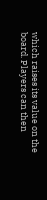which raises its value on the board. Players can then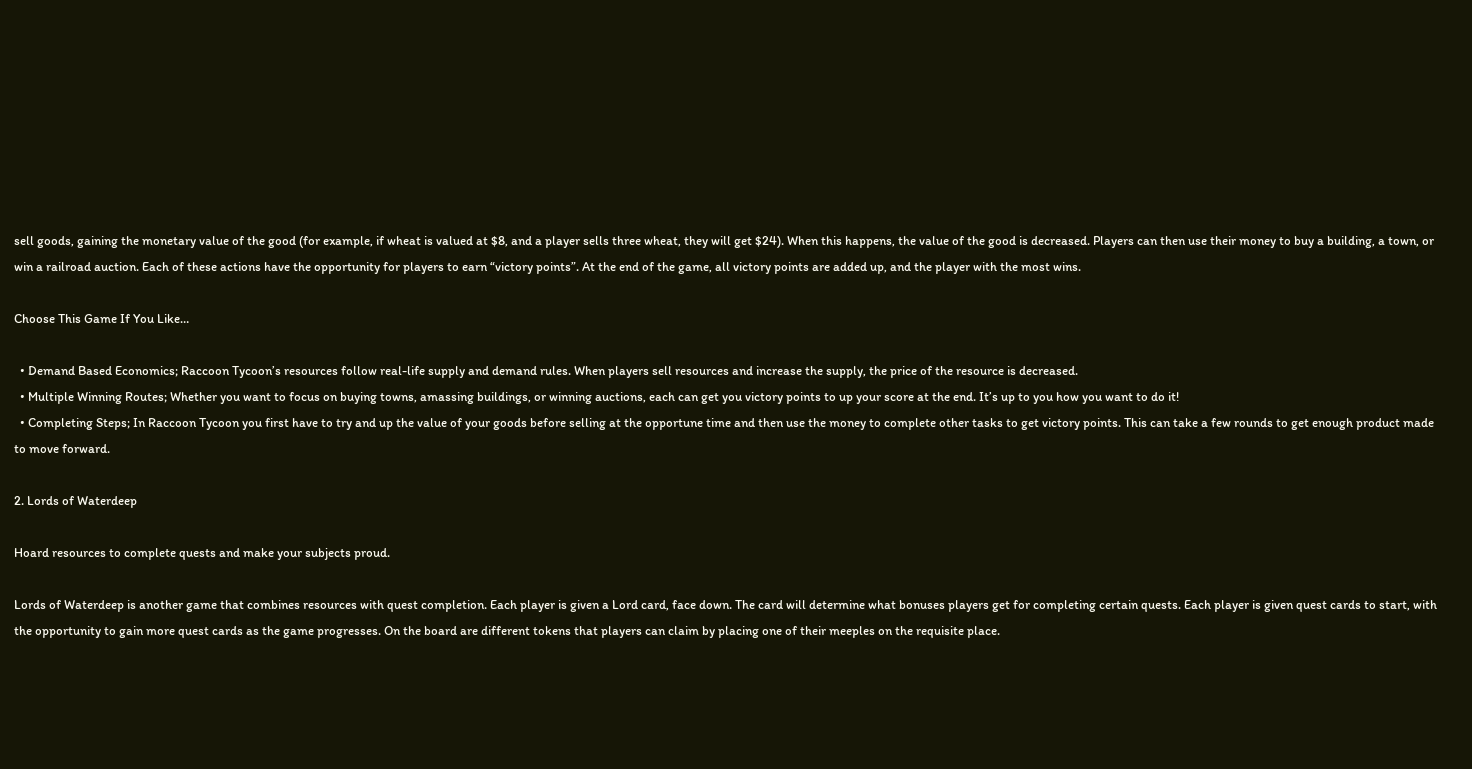sell goods, gaining the monetary value of the good (for example, if wheat is valued at $8, and a player sells three wheat, they will get $24). When this happens, the value of the good is decreased. Players can then use their money to buy a building, a town, or win a railroad auction. Each of these actions have the opportunity for players to earn “victory points”. At the end of the game, all victory points are added up, and the player with the most wins.

Choose This Game If You Like…

  • Demand Based Economics; Raccoon Tycoon’s resources follow real-life supply and demand rules. When players sell resources and increase the supply, the price of the resource is decreased.
  • Multiple Winning Routes; Whether you want to focus on buying towns, amassing buildings, or winning auctions, each can get you victory points to up your score at the end. It’s up to you how you want to do it!
  • Completing Steps; In Raccoon Tycoon you first have to try and up the value of your goods before selling at the opportune time and then use the money to complete other tasks to get victory points. This can take a few rounds to get enough product made to move forward.

2. Lords of Waterdeep

Hoard resources to complete quests and make your subjects proud.

Lords of Waterdeep is another game that combines resources with quest completion. Each player is given a Lord card, face down. The card will determine what bonuses players get for completing certain quests. Each player is given quest cards to start, with the opportunity to gain more quest cards as the game progresses. On the board are different tokens that players can claim by placing one of their meeples on the requisite place.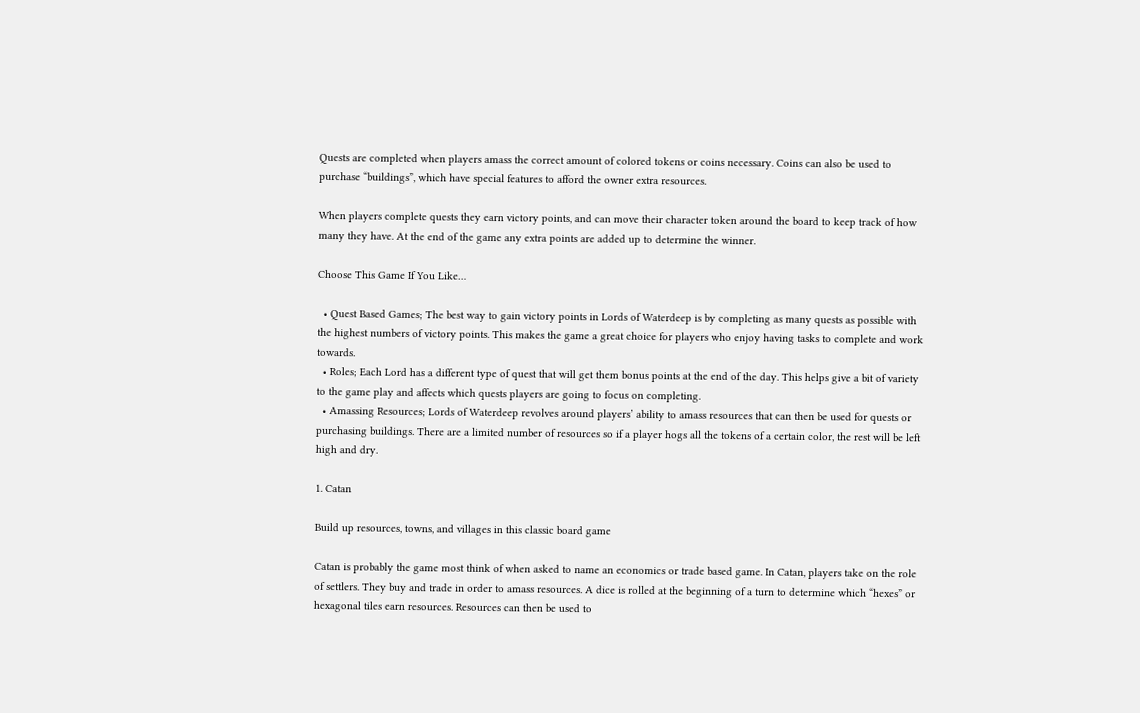Quests are completed when players amass the correct amount of colored tokens or coins necessary. Coins can also be used to purchase “buildings”, which have special features to afford the owner extra resources.

When players complete quests they earn victory points, and can move their character token around the board to keep track of how many they have. At the end of the game any extra points are added up to determine the winner.

Choose This Game If You Like…

  • Quest Based Games; The best way to gain victory points in Lords of Waterdeep is by completing as many quests as possible with the highest numbers of victory points. This makes the game a great choice for players who enjoy having tasks to complete and work towards.
  • Roles; Each Lord has a different type of quest that will get them bonus points at the end of the day. This helps give a bit of variety to the game play and affects which quests players are going to focus on completing.
  • Amassing Resources; Lords of Waterdeep revolves around players’ ability to amass resources that can then be used for quests or purchasing buildings. There are a limited number of resources so if a player hogs all the tokens of a certain color, the rest will be left high and dry.

1. Catan

Build up resources, towns, and villages in this classic board game

Catan is probably the game most think of when asked to name an economics or trade based game. In Catan, players take on the role of settlers. They buy and trade in order to amass resources. A dice is rolled at the beginning of a turn to determine which “hexes” or hexagonal tiles earn resources. Resources can then be used to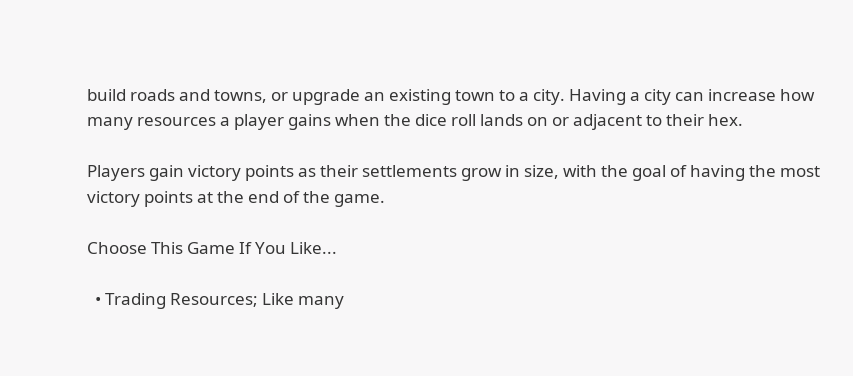build roads and towns, or upgrade an existing town to a city. Having a city can increase how many resources a player gains when the dice roll lands on or adjacent to their hex.

Players gain victory points as their settlements grow in size, with the goal of having the most victory points at the end of the game.

Choose This Game If You Like...

  • Trading Resources; Like many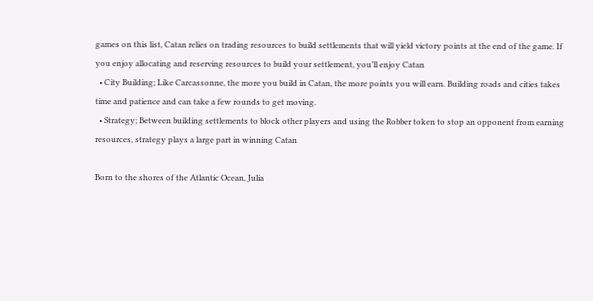games on this list, Catan relies on trading resources to build settlements that will yield victory points at the end of the game. If you enjoy allocating and reserving resources to build your settlement, you’ll enjoy Catan
  • City Building; Like Carcassonne, the more you build in Catan, the more points you will earn. Building roads and cities takes time and patience and can take a few rounds to get moving.
  • Strategy; Between building settlements to block other players and using the Robber token to stop an opponent from earning resources, strategy plays a large part in winning Catan

Born to the shores of the Atlantic Ocean, Julia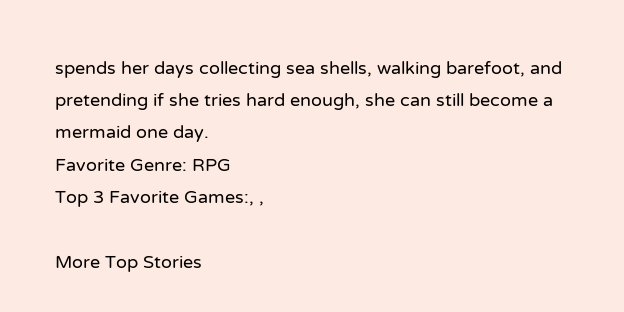spends her days collecting sea shells, walking barefoot, and pretending if she tries hard enough, she can still become a mermaid one day.
Favorite Genre: RPG
Top 3 Favorite Games:, ,

More Top Stories